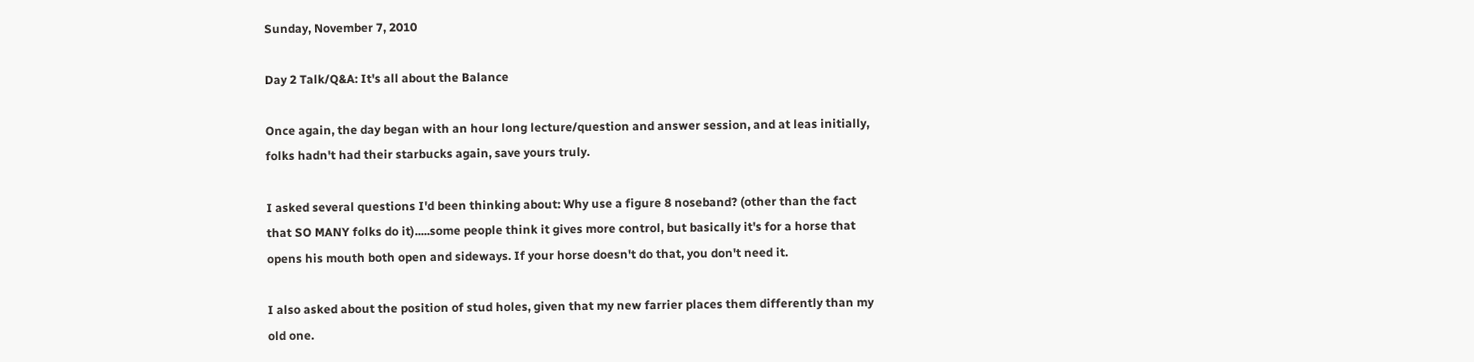Sunday, November 7, 2010

Day 2 Talk/Q&A: It's all about the Balance

Once again, the day began with an hour long lecture/question and answer session, and at leas initially, folks hadn't had their starbucks again, save yours truly.

I asked several questions I'd been thinking about: Why use a figure 8 noseband? (other than the fact that SO MANY folks do it).....some people think it gives more control, but basically it's for a horse that opens his mouth both open and sideways. If your horse doesn't do that, you don't need it.

I also asked about the position of stud holes, given that my new farrier places them differently than my old one.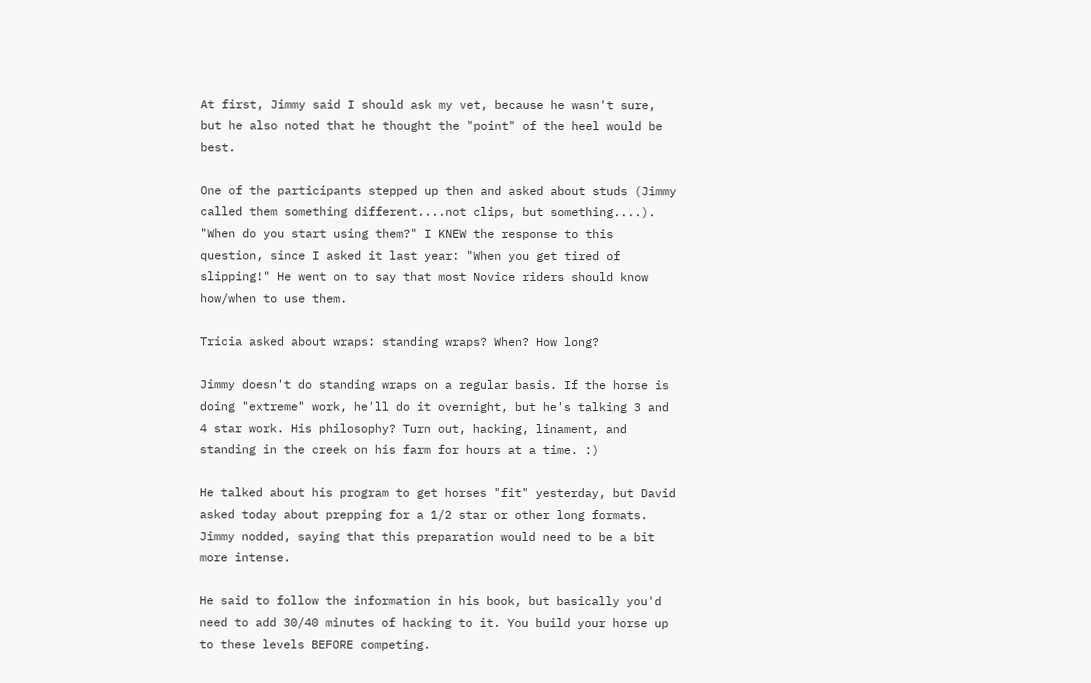At first, Jimmy said I should ask my vet, because he wasn't sure, but he also noted that he thought the "point" of the heel would be best.

One of the participants stepped up then and asked about studs (Jimmy called them something different....not clips, but something....). "When do you start using them?" I KNEW the response to this question, since I asked it last year: "When you get tired of slipping!" He went on to say that most Novice riders should know how/when to use them.

Tricia asked about wraps: standing wraps? When? How long?

Jimmy doesn't do standing wraps on a regular basis. If the horse is doing "extreme" work, he'll do it overnight, but he's talking 3 and 4 star work. His philosophy? Turn out, hacking, linament, and standing in the creek on his farm for hours at a time. :)

He talked about his program to get horses "fit" yesterday, but David asked today about prepping for a 1/2 star or other long formats. Jimmy nodded, saying that this preparation would need to be a bit more intense.

He said to follow the information in his book, but basically you'd need to add 30/40 minutes of hacking to it. You build your horse up to these levels BEFORE competing.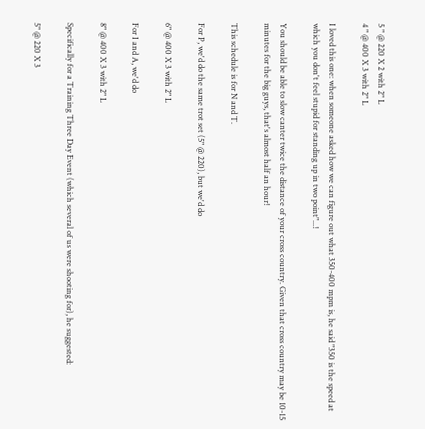5 " @ 220 X 2 with 2" L
4 " @ 400 X 3 with 2" L

I loved this one: when someone asked how we can figure out what 350-400 mpm is, he said "350 is the speed at which you don't feel stupid for standing up in two point"...!

You should be able to slow canter twice the distance of your cross country. Given that cross country may be 10-15 minutes for the big guys, that's almost half an hour!

This schedule is for N and T.

For P, we'd do the same trot set (5" @ 220), but we'd do

6" @ 400 X 3 with 2" L

For I and A, we'd do

8" @ 400 X 3 with 2" L

Specifically for a Training Three Day Event (which several of us were shooting for), he suggested:

5" @ 220 X 3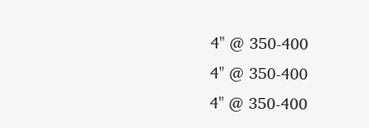4" @ 350-400
4" @ 350-400
4" @ 350-400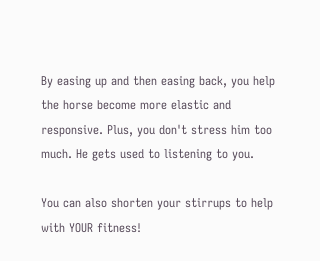By easing up and then easing back, you help the horse become more elastic and responsive. Plus, you don't stress him too much. He gets used to listening to you.

You can also shorten your stirrups to help with YOUR fitness!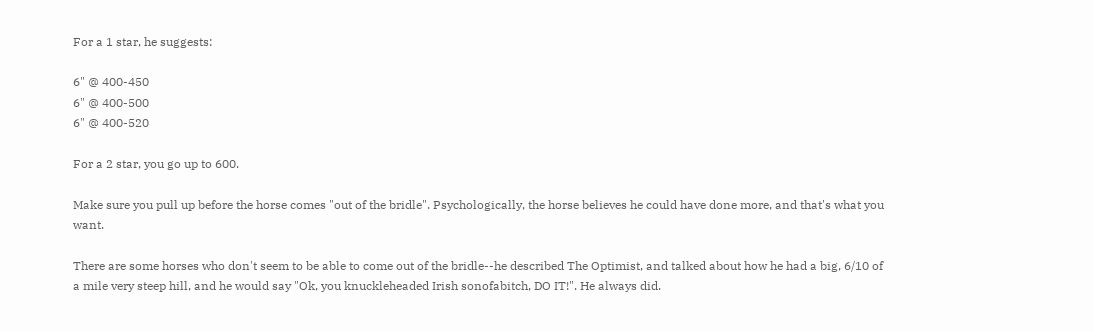For a 1 star, he suggests:

6" @ 400-450
6" @ 400-500
6" @ 400-520

For a 2 star, you go up to 600.

Make sure you pull up before the horse comes "out of the bridle". Psychologically, the horse believes he could have done more, and that's what you want.

There are some horses who don't seem to be able to come out of the bridle--he described The Optimist, and talked about how he had a big, 6/10 of a mile very steep hill, and he would say "Ok, you knuckleheaded Irish sonofabitch, DO IT!". He always did.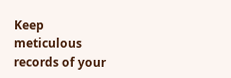Keep meticulous records of your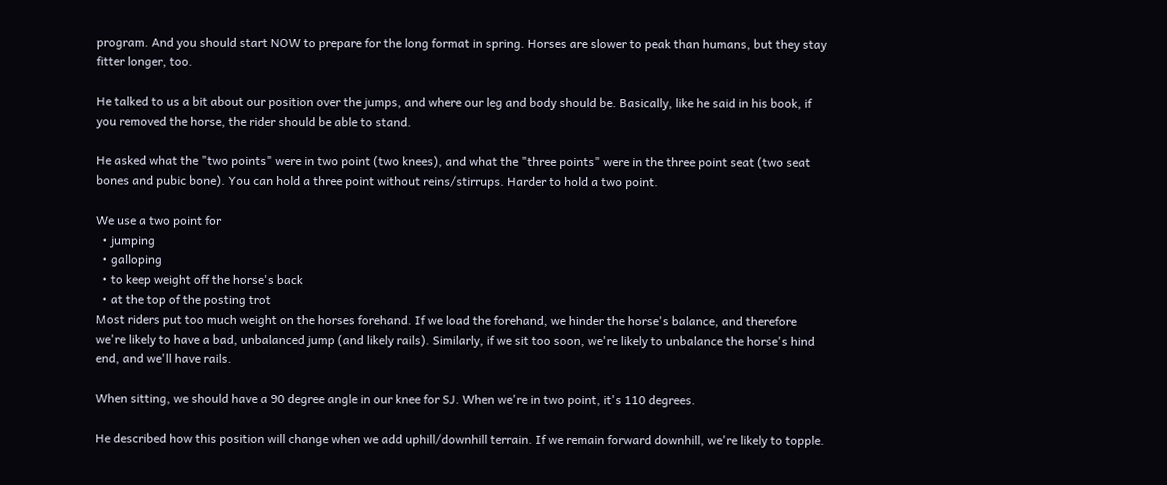program. And you should start NOW to prepare for the long format in spring. Horses are slower to peak than humans, but they stay fitter longer, too.

He talked to us a bit about our position over the jumps, and where our leg and body should be. Basically, like he said in his book, if you removed the horse, the rider should be able to stand.

He asked what the "two points" were in two point (two knees), and what the "three points" were in the three point seat (two seat bones and pubic bone). You can hold a three point without reins/stirrups. Harder to hold a two point.

We use a two point for
  • jumping
  • galloping
  • to keep weight off the horse's back
  • at the top of the posting trot
Most riders put too much weight on the horses forehand. If we load the forehand, we hinder the horse's balance, and therefore we're likely to have a bad, unbalanced jump (and likely rails). Similarly, if we sit too soon, we're likely to unbalance the horse's hind end, and we'll have rails.

When sitting, we should have a 90 degree angle in our knee for SJ. When we're in two point, it's 110 degrees.

He described how this position will change when we add uphill/downhill terrain. If we remain forward downhill, we're likely to topple.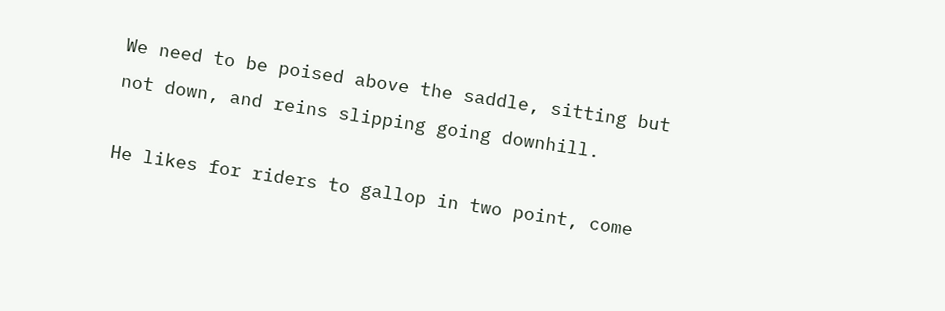We need to be poised above the saddle, sitting but not down, and reins slipping going downhill.

He likes for riders to gallop in two point, come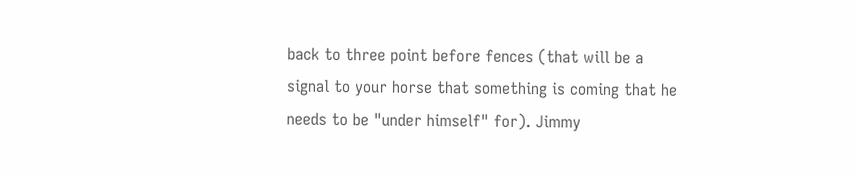back to three point before fences (that will be a signal to your horse that something is coming that he needs to be "under himself" for). Jimmy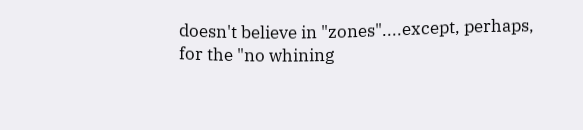doesn't believe in "zones"....except, perhaps, for the "no whining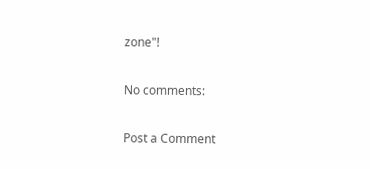zone"!

No comments:

Post a Comment